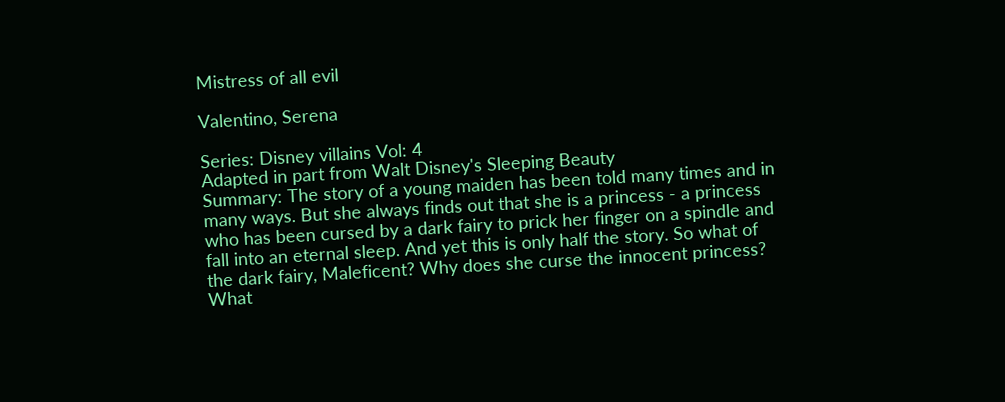Mistress of all evil

Valentino, Serena

Series: Disney villains Vol: 4
Adapted in part from Walt Disney's Sleeping Beauty
Summary: The story of a young maiden has been told many times and in many ways. But she always finds out that she is a princess - a princess who has been cursed by a dark fairy to prick her finger on a spindle and fall into an eternal sleep. And yet this is only half the story. So what of the dark fairy, Maleficent? Why does she curse the innocent princess? What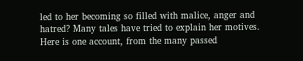led to her becoming so filled with malice, anger and hatred? Many tales have tried to explain her motives. Here is one account, from the many passed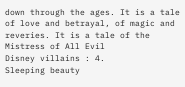down through the ages. It is a tale of love and betrayal, of magic and reveries. It is a tale of the Mistress of All Evil
Disney villains : 4.
Sleeping beauty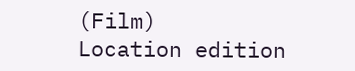(Film)
Location edition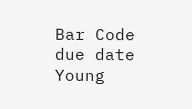Bar Code due date
Young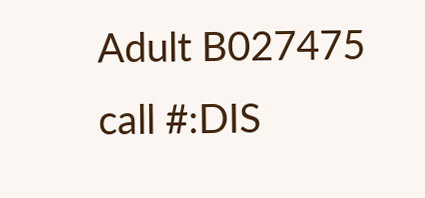Adult B027475
call #:DIS